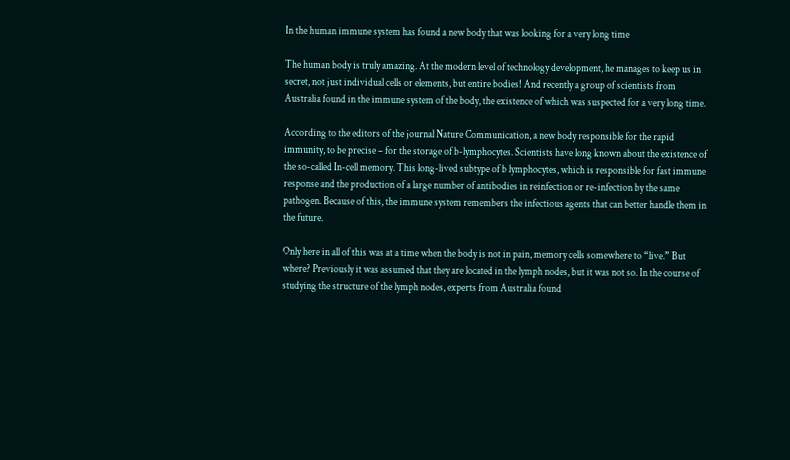In the human immune system has found a new body that was looking for a very long time

The human body is truly amazing. At the modern level of technology development, he manages to keep us in secret, not just individual cells or elements, but entire bodies! And recently a group of scientists from Australia found in the immune system of the body, the existence of which was suspected for a very long time.

According to the editors of the journal Nature Communication, a new body responsible for the rapid immunity, to be precise – for the storage of b-lymphocytes. Scientists have long known about the existence of the so-called In-cell memory. This long-lived subtype of b lymphocytes, which is responsible for fast immune response and the production of a large number of antibodies in reinfection or re-infection by the same pathogen. Because of this, the immune system remembers the infectious agents that can better handle them in the future.

Only here in all of this was at a time when the body is not in pain, memory cells somewhere to “live.” But where? Previously it was assumed that they are located in the lymph nodes, but it was not so. In the course of studying the structure of the lymph nodes, experts from Australia found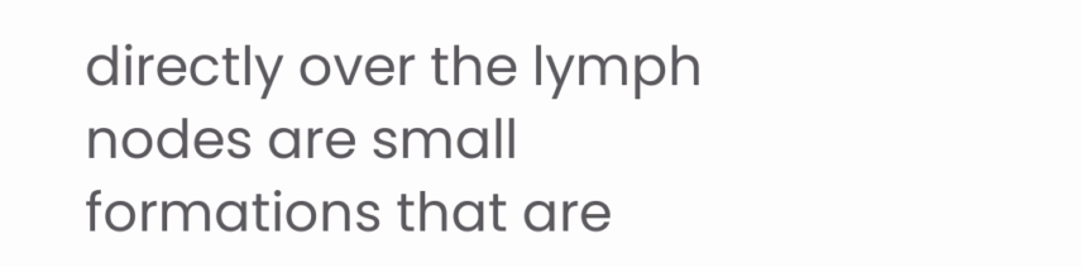directly over the lymph nodes are small formations that are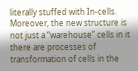literally stuffed with In-cells. Moreover, the new structure is not just a “warehouse” cells in it there are processes of transformation of cells in the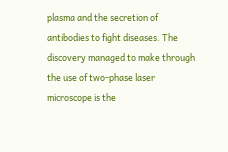plasma and the secretion of antibodies to fight diseases. The discovery managed to make through the use of two-phase laser microscope is the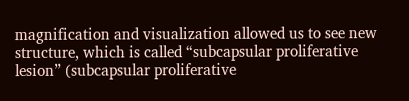magnification and visualization allowed us to see new structure, which is called “subcapsular proliferative lesion” (subcapsular proliferative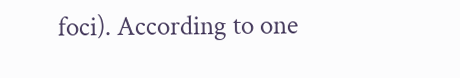foci). According to one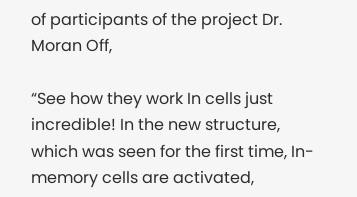of participants of the project Dr. Moran Off,

“See how they work In cells just incredible! In the new structure, which was seen for the first time, In-memory cells are activated,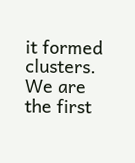it formed clusters. We are the first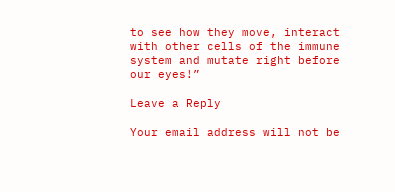to see how they move, interact with other cells of the immune system and mutate right before our eyes!”

Leave a Reply

Your email address will not be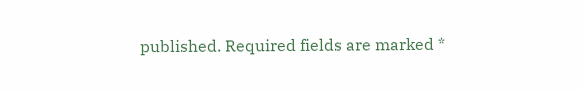published. Required fields are marked *